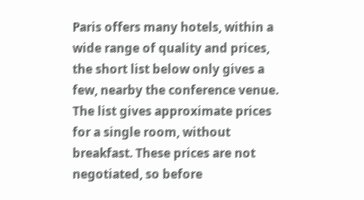Paris offers many hotels, within a wide range of quality and prices, the short list below only gives a few, nearby the conference venue. The list gives approximate prices for a single room, without breakfast. These prices are not negotiated, so before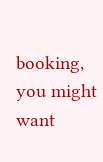booking, you might want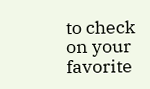to check on your favorite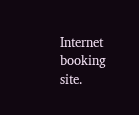Internet booking site.